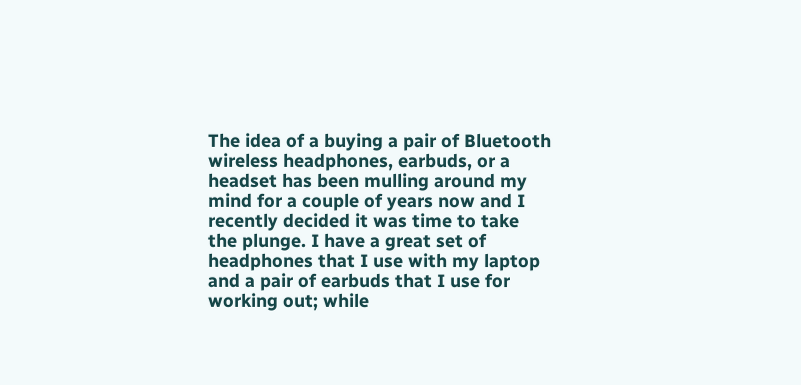The idea of a buying a pair of Bluetooth wireless headphones, earbuds, or a headset has been mulling around my mind for a couple of years now and I recently decided it was time to take the plunge. I have a great set of headphones that I use with my laptop and a pair of earbuds that I use for working out; while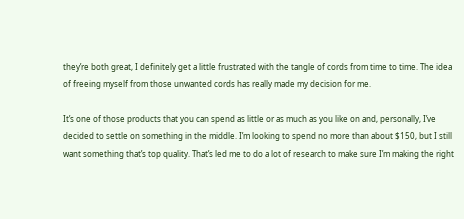they’re both great, I definitely get a little frustrated with the tangle of cords from time to time. The idea of freeing myself from those unwanted cords has really made my decision for me.

It’s one of those products that you can spend as little or as much as you like on and, personally, I’ve decided to settle on something in the middle. I’m looking to spend no more than about $150, but I still want something that’s top quality. That’s led me to do a lot of research to make sure I’m making the right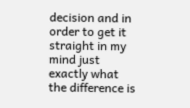decision and in order to get it straight in my mind just exactly what the difference is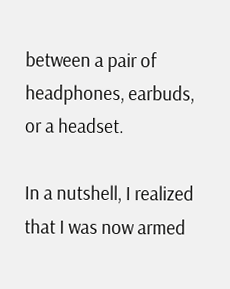between a pair of headphones, earbuds, or a headset.

In a nutshell, I realized that I was now armed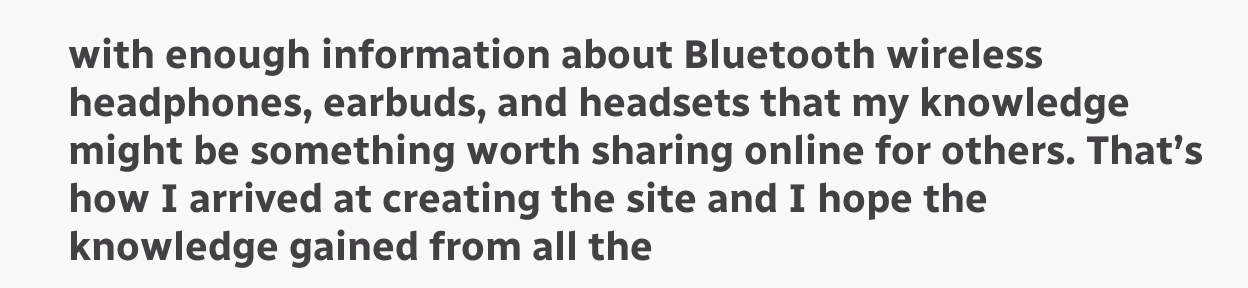with enough information about Bluetooth wireless headphones, earbuds, and headsets that my knowledge might be something worth sharing online for others. That’s how I arrived at creating the site and I hope the knowledge gained from all the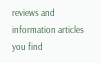reviews and information articles you find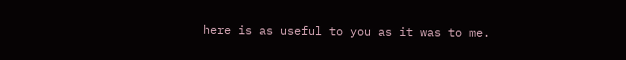here is as useful to you as it was to me.